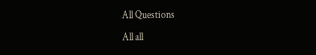All Questions

All all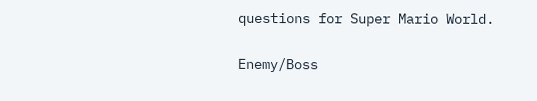questions for Super Mario World.

Enemy/Boss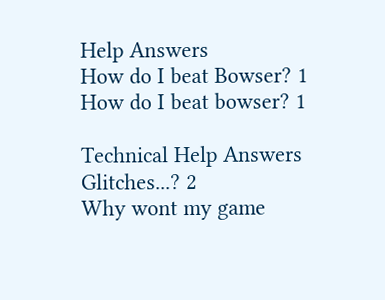Help Answers
How do I beat Bowser? 1
How do I beat bowser? 1

Technical Help Answers
Glitches...? 2
Why wont my game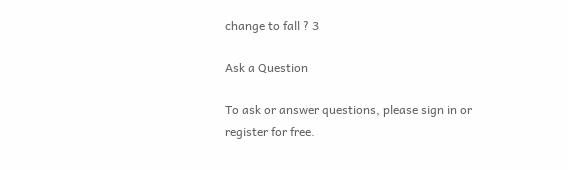change to fall ? 3

Ask a Question

To ask or answer questions, please sign in or register for free.